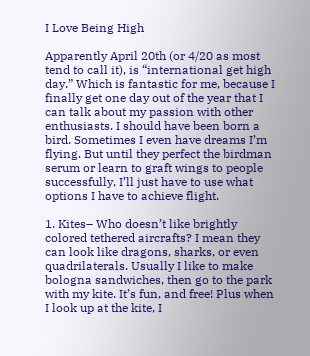I Love Being High

Apparently April 20th (or 4/20 as most tend to call it), is “international get high day.” Which is fantastic for me, because I finally get one day out of the year that I can talk about my passion with other enthusiasts. I should have been born a bird. Sometimes I even have dreams I’m flying. But until they perfect the birdman serum or learn to graft wings to people successfully, I’ll just have to use what options I have to achieve flight.

1. Kites– Who doesn’t like brightly colored tethered aircrafts? I mean they can look like dragons, sharks, or even quadrilaterals. Usually I like to make bologna sandwiches, then go to the park with my kite. It’s fun, and free! Plus when I look up at the kite, I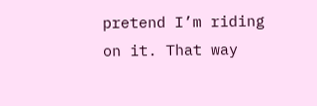pretend I’m riding on it. That way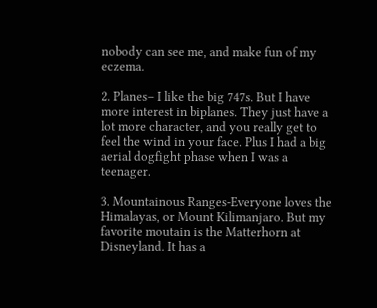nobody can see me, and make fun of my eczema.

2. Planes– I like the big 747s. But I have more interest in biplanes. They just have a lot more character, and you really get to feel the wind in your face. Plus I had a big aerial dogfight phase when I was a teenager.

3. Mountainous Ranges-Everyone loves the Himalayas, or Mount Kilimanjaro. But my favorite moutain is the Matterhorn at Disneyland. It has a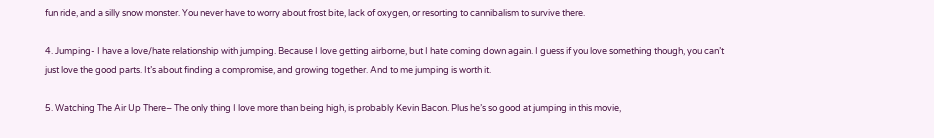fun ride, and a silly snow monster. You never have to worry about frost bite, lack of oxygen, or resorting to cannibalism to survive there.

4. Jumping- I have a love/hate relationship with jumping. Because I love getting airborne, but I hate coming down again. I guess if you love something though, you can’t just love the good parts. It’s about finding a compromise, and growing together. And to me jumping is worth it.

5. Watching The Air Up There– The only thing I love more than being high, is probably Kevin Bacon. Plus he’s so good at jumping in this movie,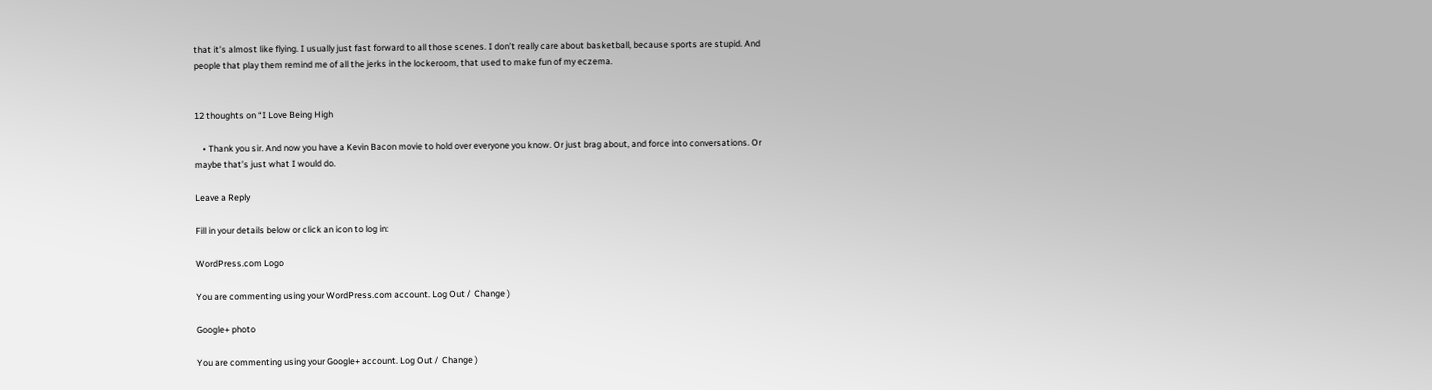that it’s almost like flying. I usually just fast forward to all those scenes. I don’t really care about basketball, because sports are stupid. And people that play them remind me of all the jerks in the lockeroom, that used to make fun of my eczema.


12 thoughts on “I Love Being High

    • Thank you sir. And now you have a Kevin Bacon movie to hold over everyone you know. Or just brag about, and force into conversations. Or maybe that’s just what I would do.

Leave a Reply

Fill in your details below or click an icon to log in:

WordPress.com Logo

You are commenting using your WordPress.com account. Log Out /  Change )

Google+ photo

You are commenting using your Google+ account. Log Out /  Change )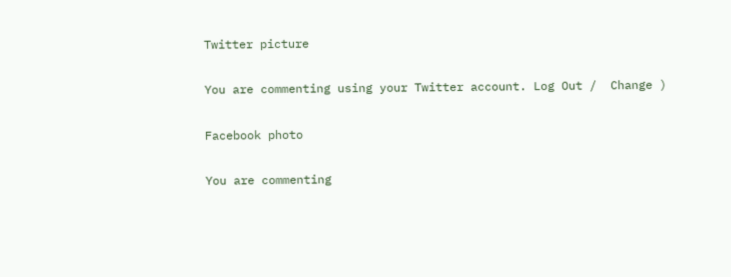Twitter picture

You are commenting using your Twitter account. Log Out /  Change )

Facebook photo

You are commenting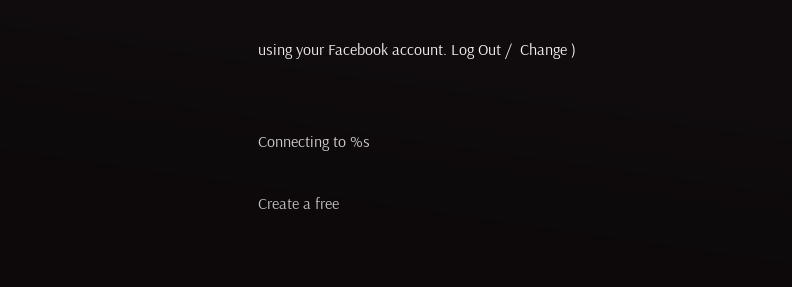using your Facebook account. Log Out /  Change )


Connecting to %s

Create a free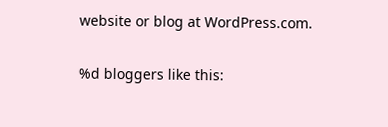website or blog at WordPress.com.

%d bloggers like this: